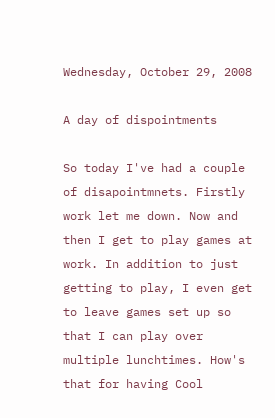Wednesday, October 29, 2008

A day of dispointments

So today I've had a couple of disapointmnets. Firstly work let me down. Now and then I get to play games at work. In addition to just getting to play, I even get to leave games set up so that I can play over multiple lunchtimes. How's that for having Cool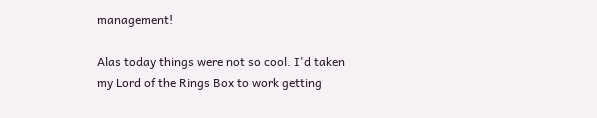management!

Alas today things were not so cool. I'd taken my Lord of the Rings Box to work getting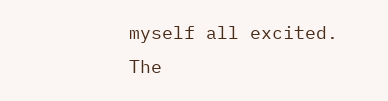myself all excited. The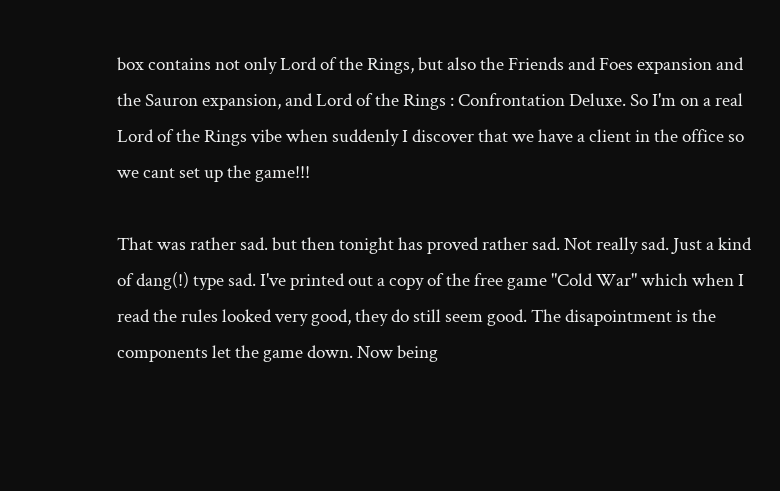box contains not only Lord of the Rings, but also the Friends and Foes expansion and the Sauron expansion, and Lord of the Rings : Confrontation Deluxe. So I'm on a real Lord of the Rings vibe when suddenly I discover that we have a client in the office so we cant set up the game!!!

That was rather sad. but then tonight has proved rather sad. Not really sad. Just a kind of dang(!) type sad. I've printed out a copy of the free game "Cold War" which when I read the rules looked very good, they do still seem good. The disapointment is the components let the game down. Now being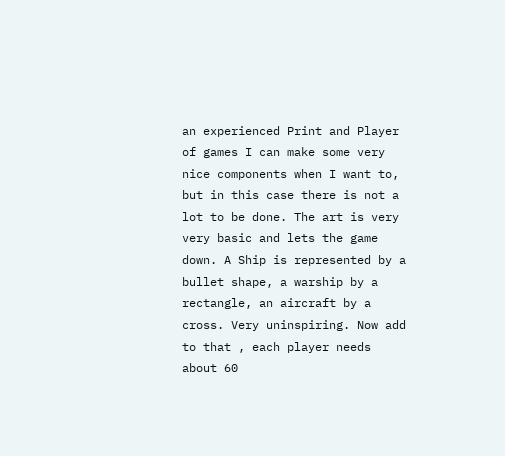an experienced Print and Player of games I can make some very nice components when I want to, but in this case there is not a lot to be done. The art is very very basic and lets the game down. A Ship is represented by a bullet shape, a warship by a rectangle, an aircraft by a cross. Very uninspiring. Now add to that , each player needs about 60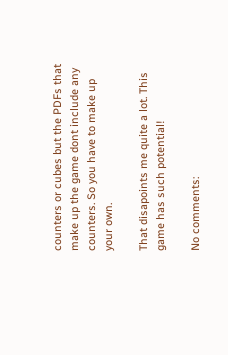counters or cubes but the PDFs that make up the game dont include any counters. So you have to make up your own.

That disapoints me quite a lot. This game has such potential!

No comments: